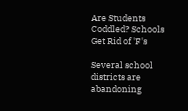Are Students Coddled? Schools Get Rid of 'F's

Several school districts are abandoning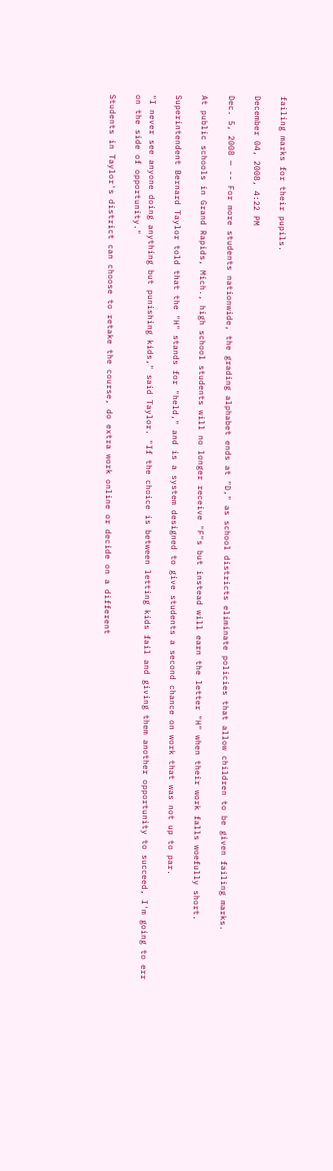failing marks for their pupils.

December 04, 2008, 4:22 PM

Dec. 5, 2008 — -- For more students nationwide, the grading alphabet ends at "D," as school districts eliminate policies that allow children to be given failing marks.

At public schools in Grand Rapids, Mich., high school students will no longer receive "F"s but instead will earn the letter "H" when their work falls woefully short.

Superintendent Bernard Taylor told that the "H" stands for "held," and is a system designed to give students a second chance on work that was not up to par.

"I never see anyone doing anything but punishing kids," said Taylor. "If the choice is between letting kids fail and giving them another opportunity to succeed, I'm going to err on the side of opportunity."

Students in Taylor's district can choose to retake the course, do extra work online or decide on a different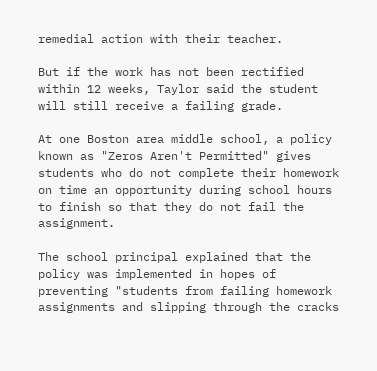remedial action with their teacher.

But if the work has not been rectified within 12 weeks, Taylor said the student will still receive a failing grade.

At one Boston area middle school, a policy known as "Zeros Aren't Permitted" gives students who do not complete their homework on time an opportunity during school hours to finish so that they do not fail the assignment.

The school principal explained that the policy was implemented in hopes of preventing "students from failing homework assignments and slipping through the cracks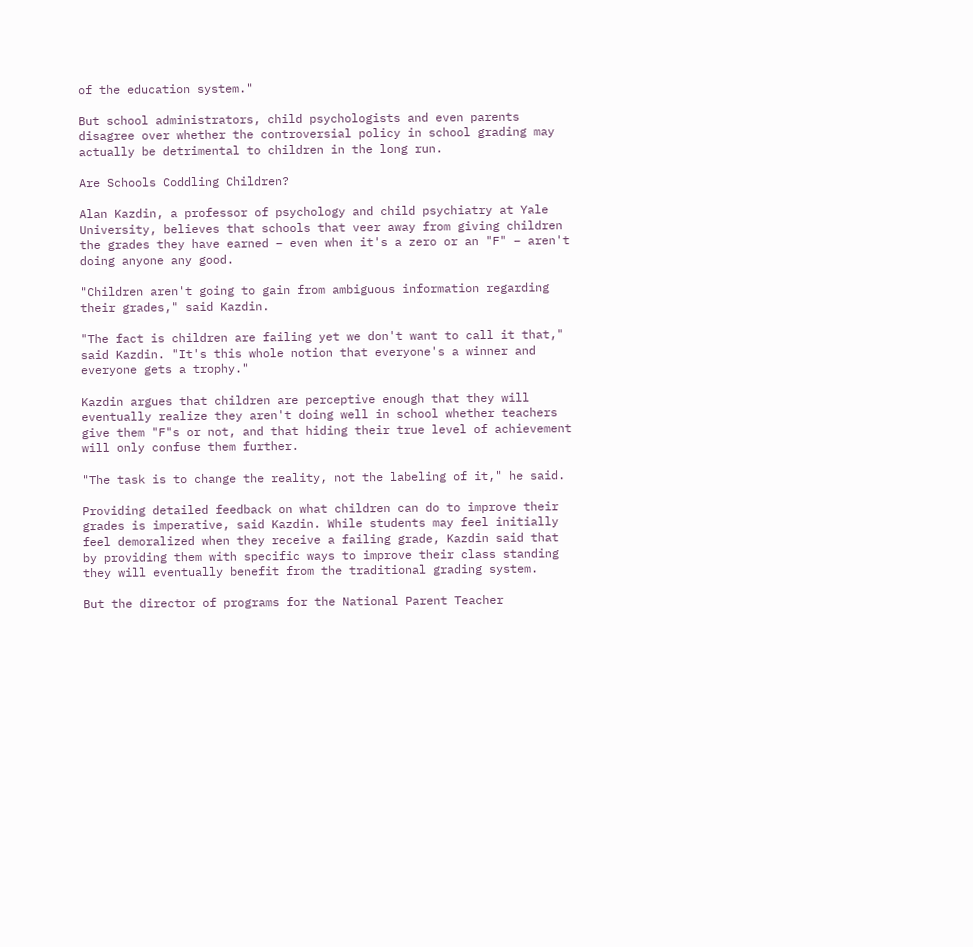of the education system."

But school administrators, child psychologists and even parents disagree over whether the controversial policy in school grading may actually be detrimental to children in the long run.

Are Schools Coddling Children?

Alan Kazdin, a professor of psychology and child psychiatry at Yale University, believes that schools that veer away from giving children the grades they have earned – even when it's a zero or an "F" – aren't doing anyone any good.

"Children aren't going to gain from ambiguous information regarding their grades," said Kazdin.

"The fact is children are failing yet we don't want to call it that," said Kazdin. "It's this whole notion that everyone's a winner and everyone gets a trophy."

Kazdin argues that children are perceptive enough that they will eventually realize they aren't doing well in school whether teachers give them "F"s or not, and that hiding their true level of achievement will only confuse them further.

"The task is to change the reality, not the labeling of it," he said.

Providing detailed feedback on what children can do to improve their grades is imperative, said Kazdin. While students may feel initially feel demoralized when they receive a failing grade, Kazdin said that by providing them with specific ways to improve their class standing they will eventually benefit from the traditional grading system.

But the director of programs for the National Parent Teacher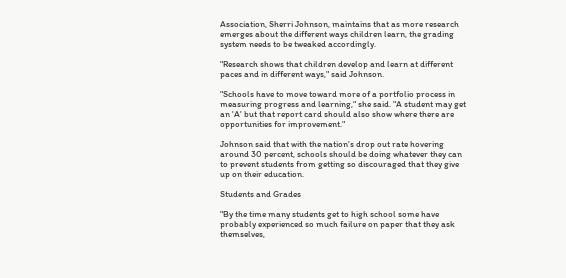Association, Sherri Johnson, maintains that as more research emerges about the different ways children learn, the grading system needs to be tweaked accordingly.

"Research shows that children develop and learn at different paces and in different ways," said Johnson.

"Schools have to move toward more of a portfolio process in measuring progress and learning," she said. "A student may get an 'A' but that report card should also show where there are opportunities for improvement."

Johnson said that with the nation's drop out rate hovering around 30 percent, schools should be doing whatever they can to prevent students from getting so discouraged that they give up on their education.

Students and Grades

"By the time many students get to high school some have probably experienced so much failure on paper that they ask themselves,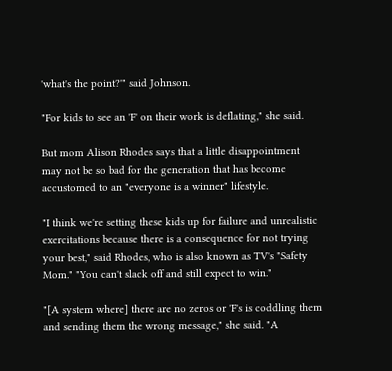'what's the point?'" said Johnson.

"For kids to see an 'F' on their work is deflating," she said.

But mom Alison Rhodes says that a little disappointment may not be so bad for the generation that has become accustomed to an "everyone is a winner" lifestyle.

"I think we're setting these kids up for failure and unrealistic exercitations because there is a consequence for not trying your best," said Rhodes, who is also known as TV's "Safety Mom." "You can't slack off and still expect to win."

"[A system where] there are no zeros or 'F's is coddling them and sending them the wrong message," she said. "A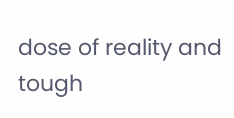dose of reality and tough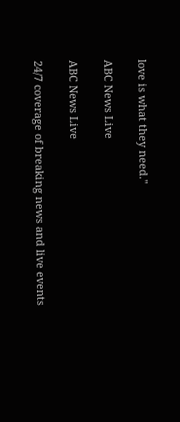love is what they need."

ABC News Live

ABC News Live

24/7 coverage of breaking news and live events